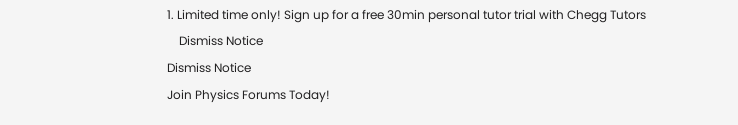1. Limited time only! Sign up for a free 30min personal tutor trial with Chegg Tutors
    Dismiss Notice
Dismiss Notice
Join Physics Forums Today!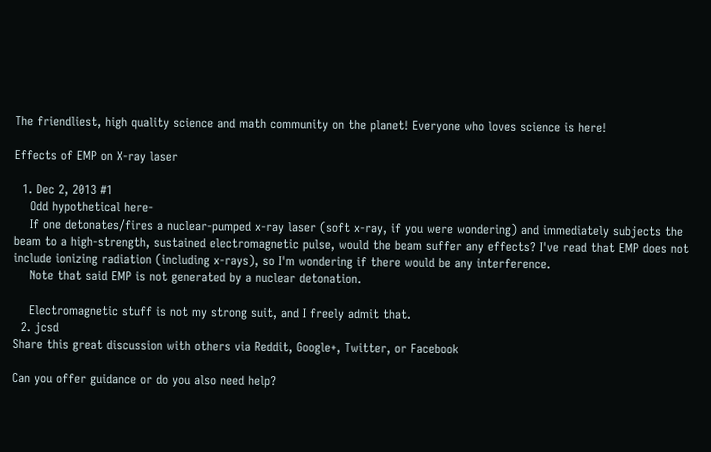The friendliest, high quality science and math community on the planet! Everyone who loves science is here!

Effects of EMP on X-ray laser

  1. Dec 2, 2013 #1
    Odd hypothetical here-
    If one detonates/fires a nuclear-pumped x-ray laser (soft x-ray, if you were wondering) and immediately subjects the beam to a high-strength, sustained electromagnetic pulse, would the beam suffer any effects? I've read that EMP does not include ionizing radiation (including x-rays), so I'm wondering if there would be any interference.
    Note that said EMP is not generated by a nuclear detonation.

    Electromagnetic stuff is not my strong suit, and I freely admit that.
  2. jcsd
Share this great discussion with others via Reddit, Google+, Twitter, or Facebook

Can you offer guidance or do you also need help?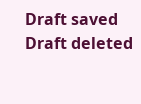Draft saved Draft deleted